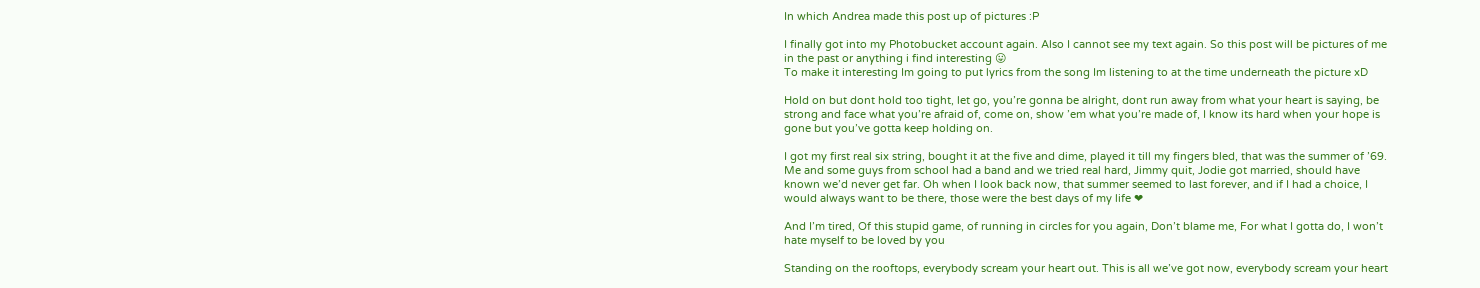In which Andrea made this post up of pictures :P

I finally got into my Photobucket account again. Also I cannot see my text again. So this post will be pictures of me in the past or anything i find interesting 😛
To make it interesting Im going to put lyrics from the song Im listening to at the time underneath the picture xD

Hold on but dont hold too tight, let go, you’re gonna be alright, dont run away from what your heart is saying, be strong and face what you’re afraid of, come on, show ’em what you’re made of, I know its hard when your hope is gone but you’ve gotta keep holding on.

I got my first real six string, bought it at the five and dime, played it till my fingers bled, that was the summer of ’69. Me and some guys from school had a band and we tried real hard, Jimmy quit, Jodie got married, should have known we’d never get far. Oh when I look back now, that summer seemed to last forever, and if I had a choice, I would always want to be there, those were the best days of my life ❤

And I’m tired, Of this stupid game, of running in circles for you again, Don’t blame me, For what I gotta do, I won’t hate myself to be loved by you

Standing on the rooftops, everybody scream your heart out. This is all we’ve got now, everybody scream your heart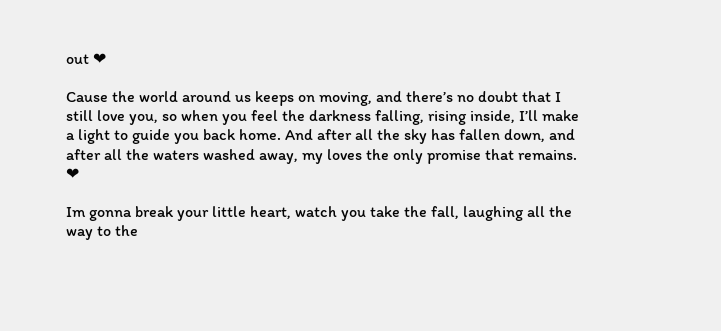out ❤

Cause the world around us keeps on moving, and there’s no doubt that I still love you, so when you feel the darkness falling, rising inside, I’ll make a light to guide you back home. And after all the sky has fallen down, and after all the waters washed away, my loves the only promise that remains. ❤

Im gonna break your little heart, watch you take the fall, laughing all the way to the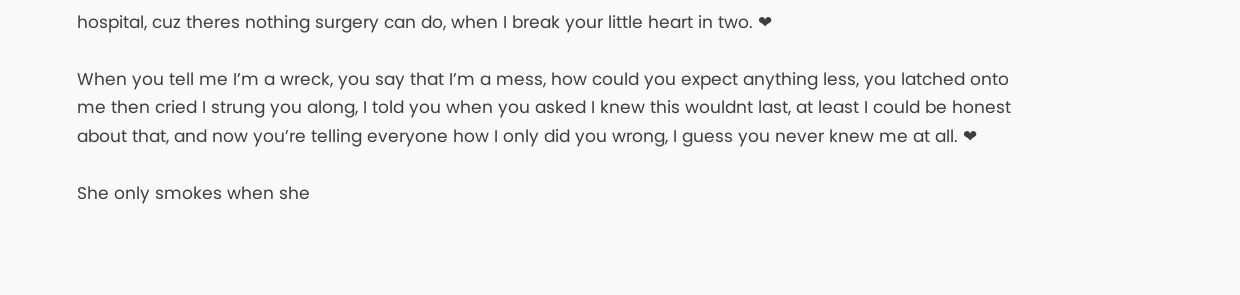hospital, cuz theres nothing surgery can do, when I break your little heart in two. ❤

When you tell me I’m a wreck, you say that I’m a mess, how could you expect anything less, you latched onto me then cried I strung you along, I told you when you asked I knew this wouldnt last, at least I could be honest about that, and now you’re telling everyone how I only did you wrong, I guess you never knew me at all. ❤

She only smokes when she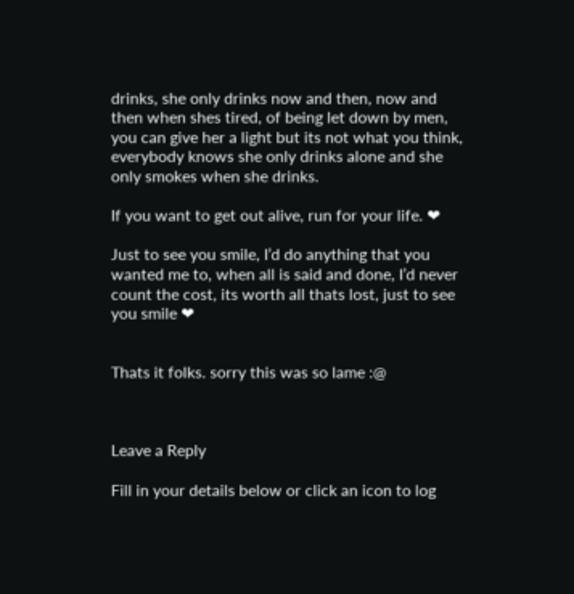drinks, she only drinks now and then, now and then when shes tired, of being let down by men, you can give her a light but its not what you think, everybody knows she only drinks alone and she only smokes when she drinks.

If you want to get out alive, run for your life. ❤

Just to see you smile, I’d do anything that you wanted me to, when all is said and done, I’d never count the cost, its worth all thats lost, just to see you smile ❤


Thats it folks. sorry this was so lame :@



Leave a Reply

Fill in your details below or click an icon to log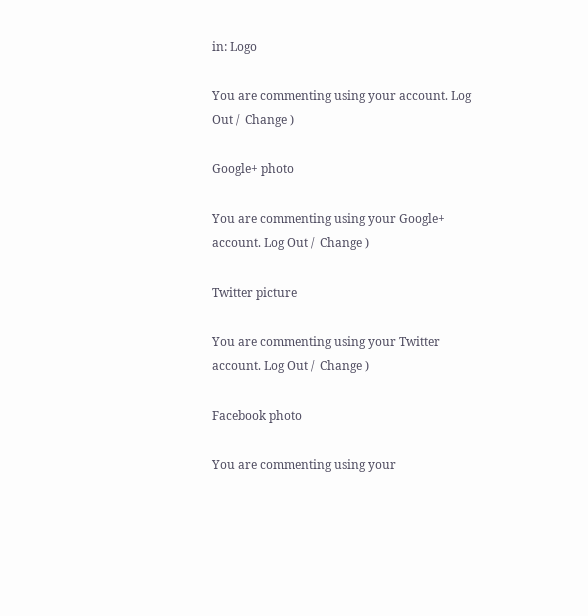in: Logo

You are commenting using your account. Log Out /  Change )

Google+ photo

You are commenting using your Google+ account. Log Out /  Change )

Twitter picture

You are commenting using your Twitter account. Log Out /  Change )

Facebook photo

You are commenting using your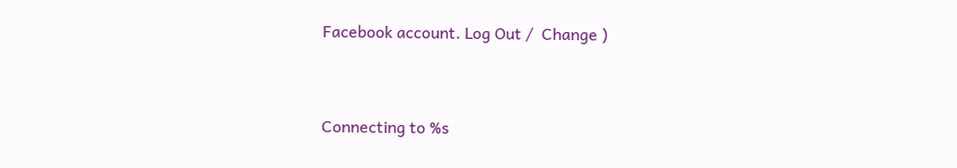Facebook account. Log Out /  Change )


Connecting to %s